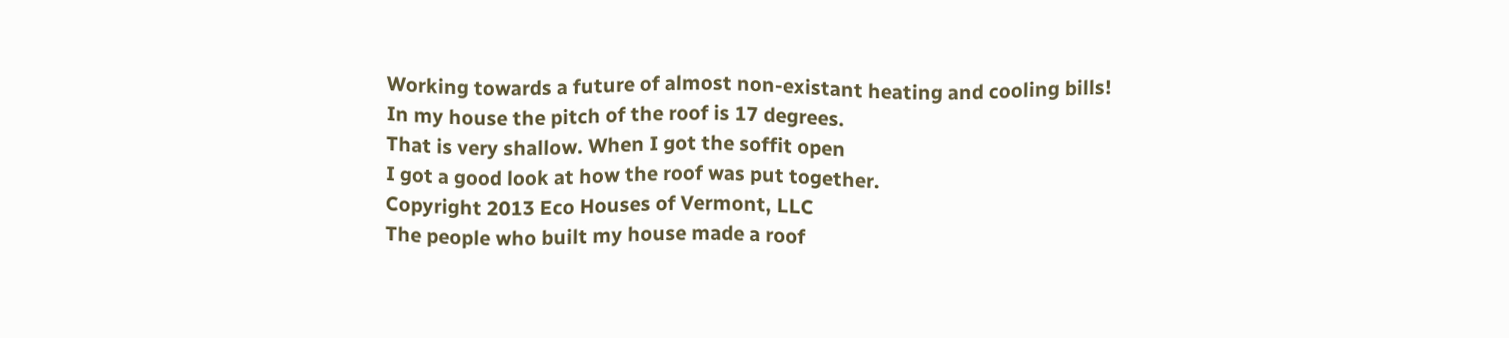Working towards a future of almost non-existant heating and cooling bills!
In my house the pitch of the roof is 17 degrees.
That is very shallow. When I got the soffit open
I got a good look at how the roof was put together.
Copyright 2013 Eco Houses of Vermont, LLC
The people who built my house made a roof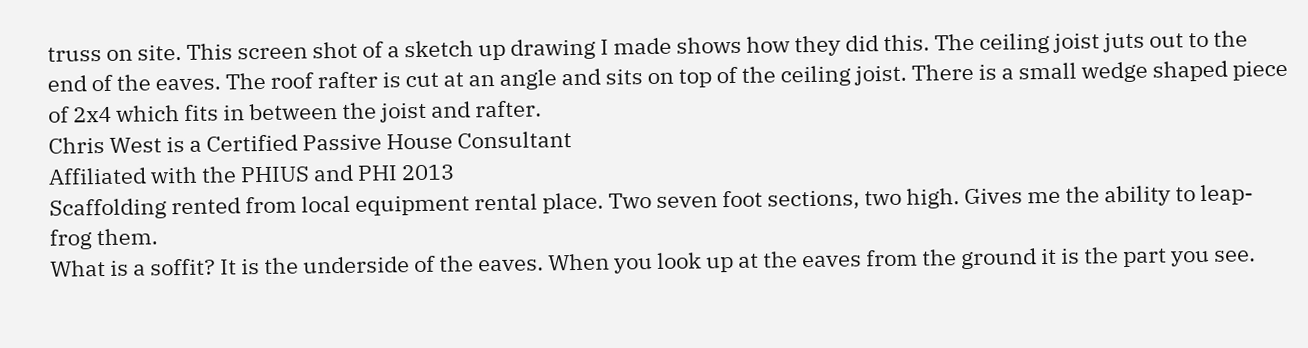truss on site. This screen shot of a sketch up drawing I made shows how they did this. The ceiling joist juts out to the end of the eaves. The roof rafter is cut at an angle and sits on top of the ceiling joist. There is a small wedge shaped piece of 2x4 which fits in between the joist and rafter.
Chris West is a Certified Passive House Consultant
Affiliated with the PHIUS and PHI 2013
Scaffolding rented from local equipment rental place. Two seven foot sections, two high. Gives me the ability to leap-frog them.
What is a soffit? It is the underside of the eaves. When you look up at the eaves from the ground it is the part you see.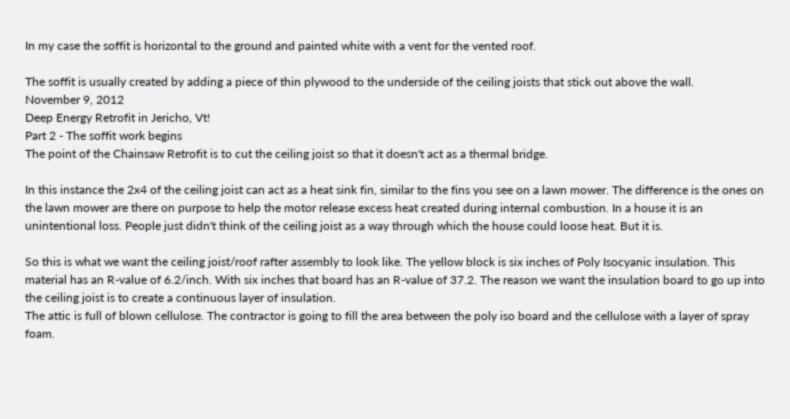In my case the soffit is horizontal to the ground and painted white with a vent for the vented roof.

The soffit is usually created by adding a piece of thin plywood to the underside of the ceiling joists that stick out above the wall.
November 9, 2012
Deep Energy Retrofit in Jericho, Vt!
Part 2 - The soffit work begins
The point of the Chainsaw Retrofit is to cut the ceiling joist so that it doesn't act as a thermal bridge.

In this instance the 2x4 of the ceiling joist can act as a heat sink fin, similar to the fins you see on a lawn mower. The difference is the ones on the lawn mower are there on purpose to help the motor release excess heat created during internal combustion. In a house it is an unintentional loss. People just didn't think of the ceiling joist as a way through which the house could loose heat. But it is.

So this is what we want the ceiling joist/roof rafter assembly to look like. The yellow block is six inches of Poly Isocyanic insulation. This material has an R-value of 6.2/inch. With six inches that board has an R-value of 37.2. The reason we want the insulation board to go up into the ceiling joist is to create a continuous layer of insulation.
The attic is full of blown cellulose. The contractor is going to fill the area between the poly iso board and the cellulose with a layer of spray foam.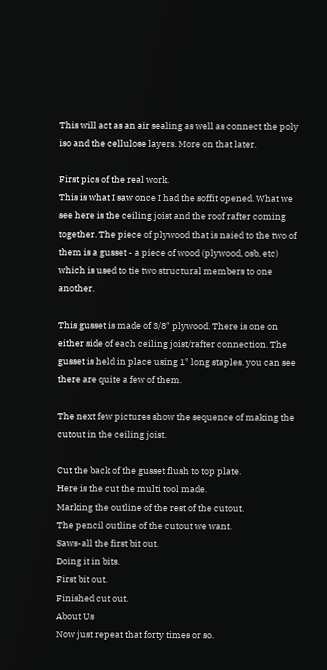This will act as an air sealing as well as connect the poly iso and the cellulose layers. More on that later.

First pics of the real work.
This is what I saw once I had the soffit opened. What we see here is the ceiling joist and the roof rafter coming together. The piece of plywood that is naied to the two of them is a gusset - a piece of wood (plywood, osb, etc) which is used to tie two structural members to one another.

This gusset is made of 3/8" plywood. There is one on either side of each ceiling joist/rafter connection. The gusset is held in place using 1" long staples. you can see there are quite a few of them.

The next few pictures show the sequence of making the cutout in the ceiling joist.

Cut the back of the gusset flush to top plate.
Here is the cut the multi tool made.
Marking the outline of the rest of the cutout.
The pencil outline of the cutout we want.
Saws-all the first bit out.
Doing it in bits.
First bit out.
Finished cut out.
About Us
Now just repeat that forty times or so.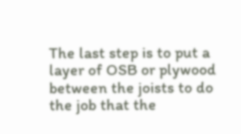The last step is to put a layer of OSB or plywood between the joists to do the job that the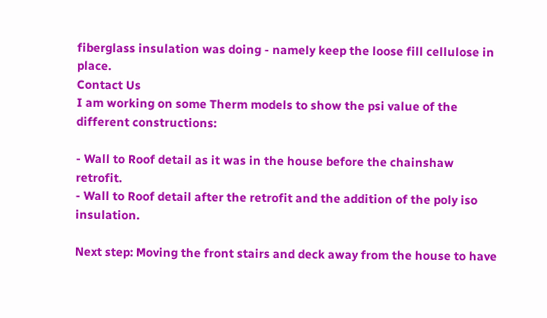fiberglass insulation was doing - namely keep the loose fill cellulose in place.
Contact Us
I am working on some Therm models to show the psi value of the different constructions:

- Wall to Roof detail as it was in the house before the chainshaw retrofit.
- Wall to Roof detail after the retrofit and the addition of the poly iso insulation.

Next step: Moving the front stairs and deck away from the house to have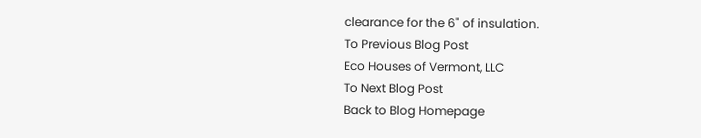clearance for the 6" of insulation.
To Previous Blog Post
Eco Houses of Vermont, LLC
To Next Blog Post
Back to Blog Homepage